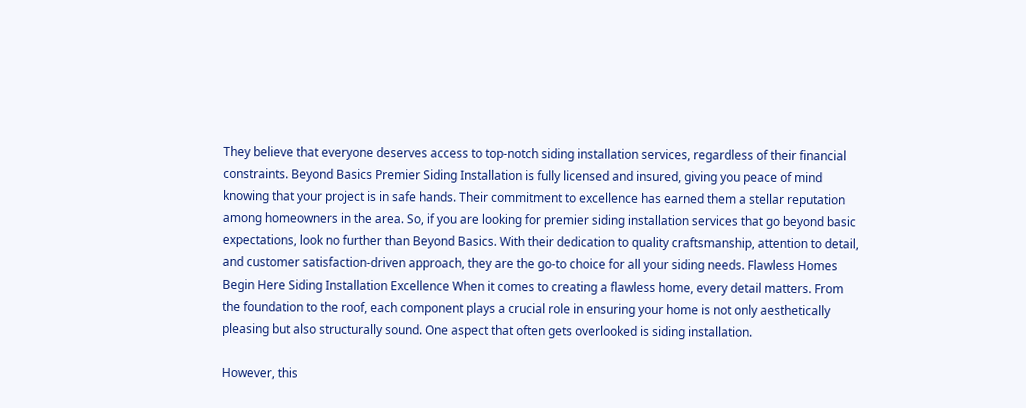They believe that everyone deserves access to top-notch siding installation services, regardless of their financial constraints. Beyond Basics Premier Siding Installation is fully licensed and insured, giving you peace of mind knowing that your project is in safe hands. Their commitment to excellence has earned them a stellar reputation among homeowners in the area. So, if you are looking for premier siding installation services that go beyond basic expectations, look no further than Beyond Basics. With their dedication to quality craftsmanship, attention to detail, and customer satisfaction-driven approach, they are the go-to choice for all your siding needs. Flawless Homes Begin Here Siding Installation Excellence When it comes to creating a flawless home, every detail matters. From the foundation to the roof, each component plays a crucial role in ensuring your home is not only aesthetically pleasing but also structurally sound. One aspect that often gets overlooked is siding installation.

However, this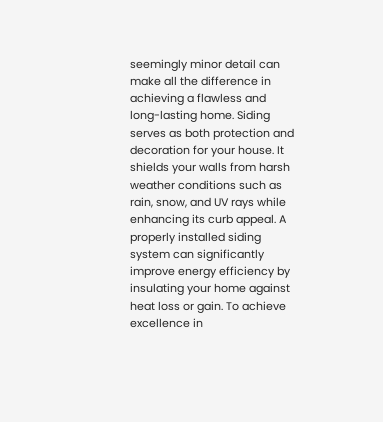seemingly minor detail can make all the difference in achieving a flawless and long-lasting home. Siding serves as both protection and decoration for your house. It shields your walls from harsh weather conditions such as rain, snow, and UV rays while enhancing its curb appeal. A properly installed siding system can significantly improve energy efficiency by insulating your home against heat loss or gain. To achieve excellence in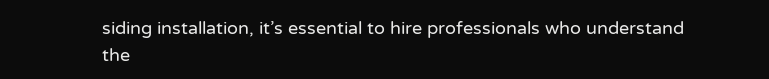siding installation, it’s essential to hire professionals who understand the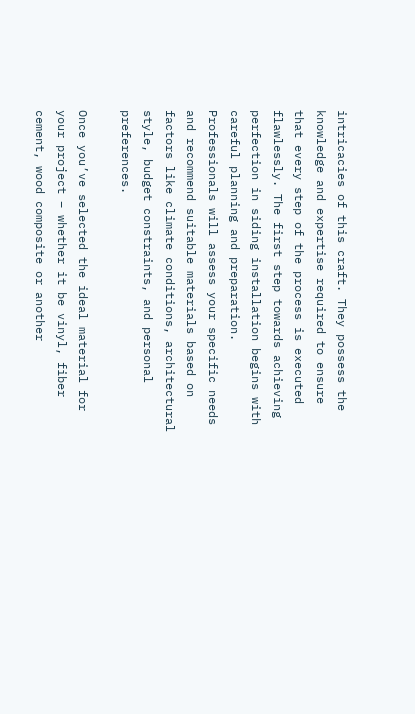intricacies of this craft. They possess the knowledge and expertise required to ensure that every step of the process is executed flawlessly. The first step towards achieving perfection in siding installation begins with careful planning and preparation. Professionals will assess your specific needs and recommend suitable materials based on factors like climate conditions, architectural style, budget constraints, and personal preferences.

Once you’ve selected the ideal material for your project – whether it be vinyl, fiber cement, wood composite or another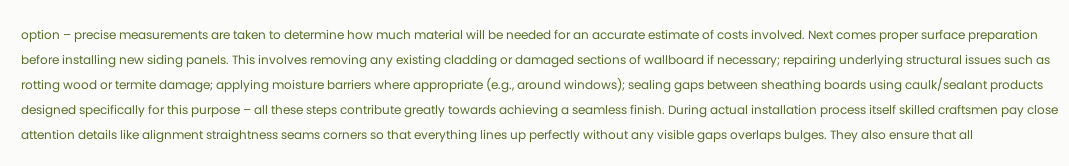option – precise measurements are taken to determine how much material will be needed for an accurate estimate of costs involved. Next comes proper surface preparation before installing new siding panels. This involves removing any existing cladding or damaged sections of wallboard if necessary; repairing underlying structural issues such as rotting wood or termite damage; applying moisture barriers where appropriate (e.g., around windows); sealing gaps between sheathing boards using caulk/sealant products designed specifically for this purpose – all these steps contribute greatly towards achieving a seamless finish. During actual installation process itself skilled craftsmen pay close attention details like alignment straightness seams corners so that everything lines up perfectly without any visible gaps overlaps bulges. They also ensure that all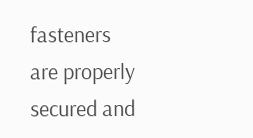fasteners are properly secured and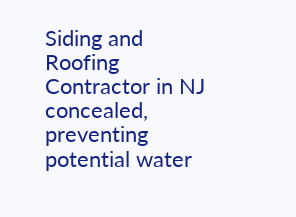Siding and Roofing Contractor in NJ concealed, preventing potential water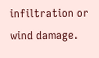infiltration or wind damage.